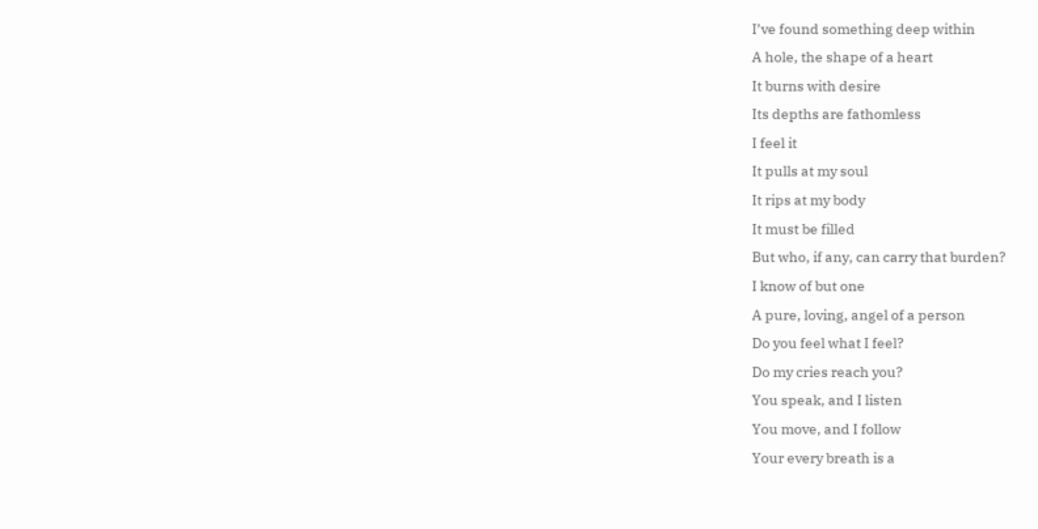I’ve found something deep within
A hole, the shape of a heart
It burns with desire
Its depths are fathomless
I feel it
It pulls at my soul
It rips at my body
It must be filled
But who, if any, can carry that burden?
I know of but one
A pure, loving, angel of a person
Do you feel what I feel?
Do my cries reach you?
You speak, and I listen
You move, and I follow
Your every breath is a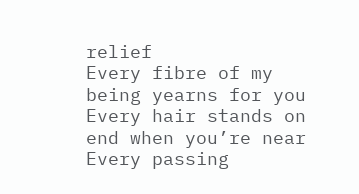relief
Every fibre of my being yearns for you
Every hair stands on end when you’re near
Every passing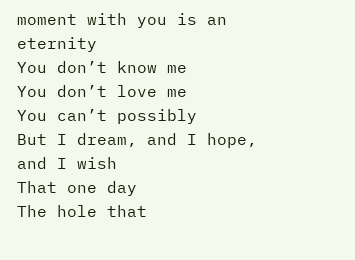moment with you is an eternity
You don’t know me
You don’t love me
You can’t possibly
But I dream, and I hope, and I wish
That one day
The hole that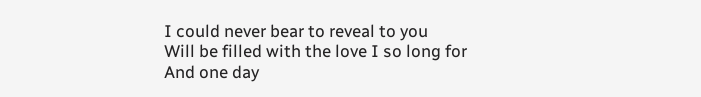I could never bear to reveal to you
Will be filled with the love I so long for
And one day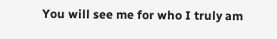You will see me for who I truly am